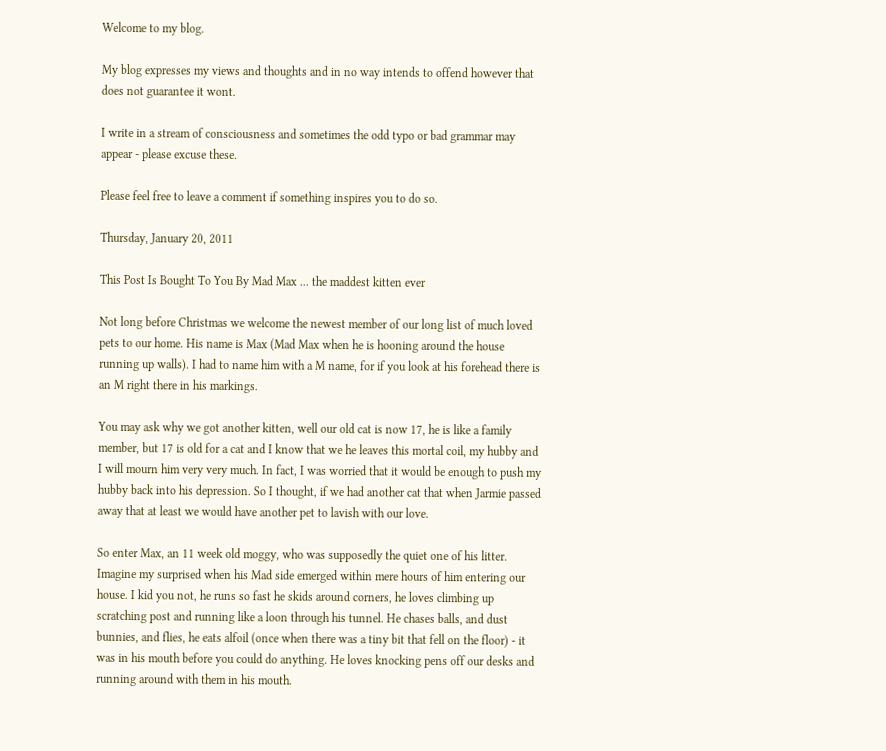Welcome to my blog.

My blog expresses my views and thoughts and in no way intends to offend however that does not guarantee it wont.

I write in a stream of consciousness and sometimes the odd typo or bad grammar may appear - please excuse these.

Please feel free to leave a comment if something inspires you to do so.

Thursday, January 20, 2011

This Post Is Bought To You By Mad Max ... the maddest kitten ever

Not long before Christmas we welcome the newest member of our long list of much loved pets to our home. His name is Max (Mad Max when he is hooning around the house running up walls). I had to name him with a M name, for if you look at his forehead there is an M right there in his markings.

You may ask why we got another kitten, well our old cat is now 17, he is like a family member, but 17 is old for a cat and I know that we he leaves this mortal coil, my hubby and I will mourn him very very much. In fact, I was worried that it would be enough to push my hubby back into his depression. So I thought, if we had another cat that when Jarmie passed away that at least we would have another pet to lavish with our love.

So enter Max, an 11 week old moggy, who was supposedly the quiet one of his litter. Imagine my surprised when his Mad side emerged within mere hours of him entering our house. I kid you not, he runs so fast he skids around corners, he loves climbing up scratching post and running like a loon through his tunnel. He chases balls, and dust bunnies, and flies, he eats alfoil (once when there was a tiny bit that fell on the floor) - it was in his mouth before you could do anything. He loves knocking pens off our desks and running around with them in his mouth.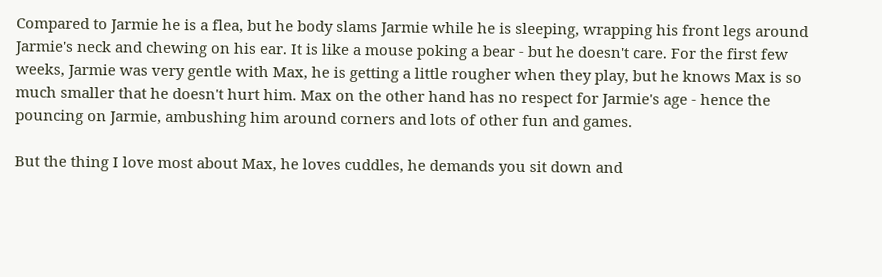Compared to Jarmie he is a flea, but he body slams Jarmie while he is sleeping, wrapping his front legs around Jarmie's neck and chewing on his ear. It is like a mouse poking a bear - but he doesn't care. For the first few weeks, Jarmie was very gentle with Max, he is getting a little rougher when they play, but he knows Max is so much smaller that he doesn't hurt him. Max on the other hand has no respect for Jarmie's age - hence the pouncing on Jarmie, ambushing him around corners and lots of other fun and games.

But the thing I love most about Max, he loves cuddles, he demands you sit down and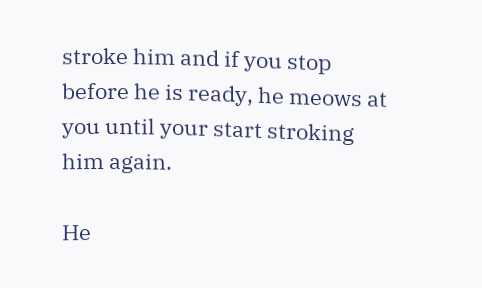stroke him and if you stop before he is ready, he meows at you until your start stroking him again.

He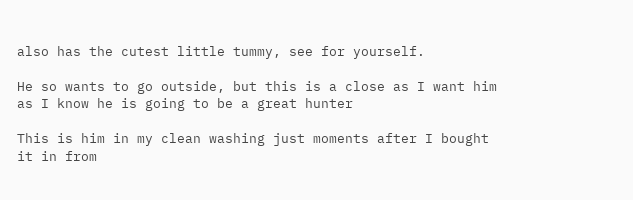also has the cutest little tummy, see for yourself.

He so wants to go outside, but this is a close as I want him
as I know he is going to be a great hunter

This is him in my clean washing just moments after I bought it in from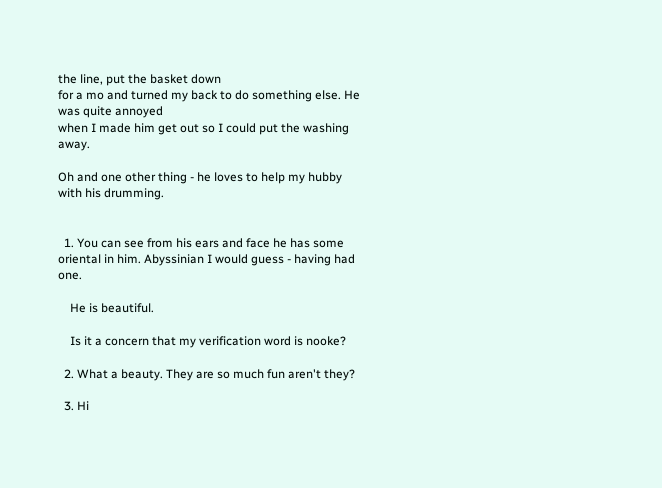the line, put the basket down
for a mo and turned my back to do something else. He was quite annoyed
when I made him get out so I could put the washing away.

Oh and one other thing - he loves to help my hubby with his drumming.


  1. You can see from his ears and face he has some oriental in him. Abyssinian I would guess - having had one.

    He is beautiful.

    Is it a concern that my verification word is nooke?

  2. What a beauty. They are so much fun aren't they?

  3. Hi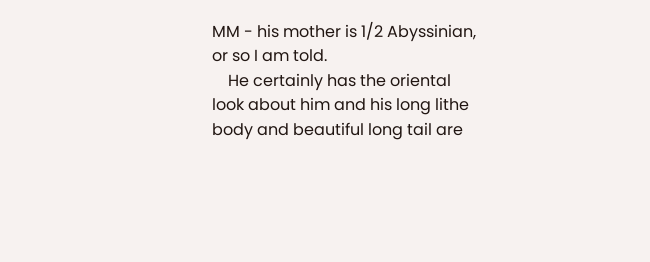MM - his mother is 1/2 Abyssinian, or so I am told.
    He certainly has the oriental look about him and his long lithe body and beautiful long tail are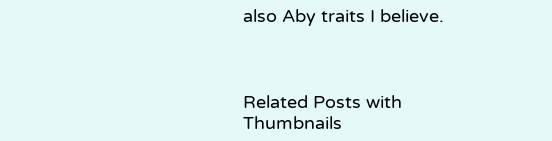also Aby traits I believe.



Related Posts with Thumbnails